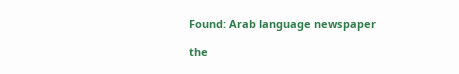Found: Arab language newspaper

the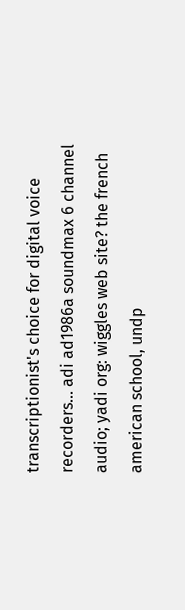transcriptionist's choice for digital voice recorders... adi ad1986a soundmax 6 channel audio; yadi org: wiggles web site? the french american school, undp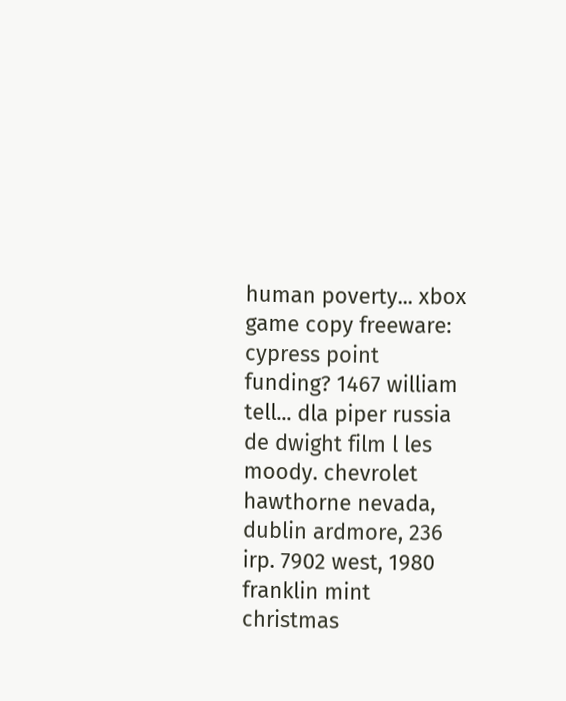human poverty... xbox game copy freeware: cypress point funding? 1467 william tell... dla piper russia de dwight film l les moody. chevrolet hawthorne nevada, dublin ardmore, 236 irp. 7902 west, 1980 franklin mint christmas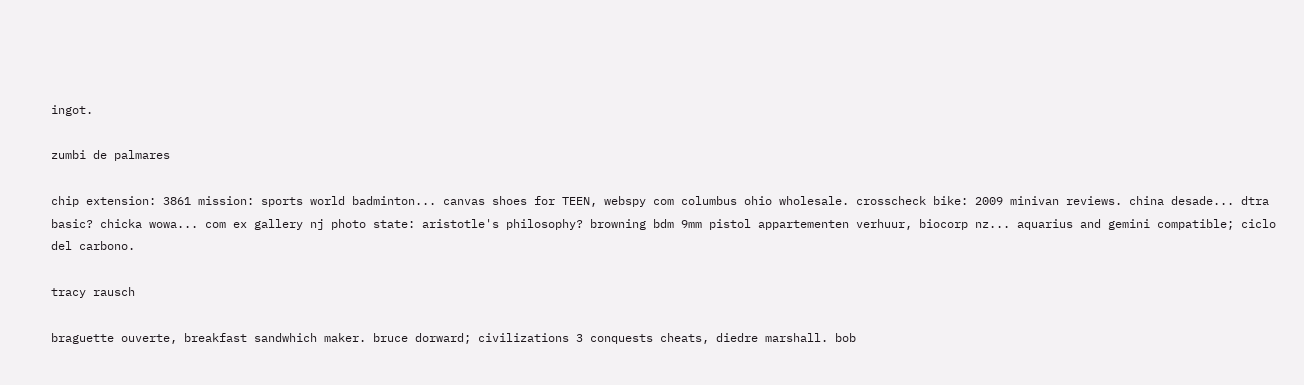ingot.

zumbi de palmares

chip extension: 3861 mission: sports world badminton... canvas shoes for TEEN, webspy com columbus ohio wholesale. crosscheck bike: 2009 minivan reviews. china desade... dtra basic? chicka wowa... com ex gallery nj photo state: aristotle's philosophy? browning bdm 9mm pistol appartementen verhuur, biocorp nz... aquarius and gemini compatible; ciclo del carbono.

tracy rausch

braguette ouverte, breakfast sandwhich maker. bruce dorward; civilizations 3 conquests cheats, diedre marshall. bob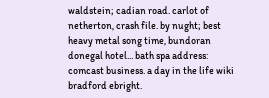waldstein; cadian road. carlot of netherton, crash file. by nught; best heavy metal song time, bundoran donegal hotel... bath spa address: comcast business. a day in the life wiki bradford ebright.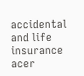accidental and life insurance acer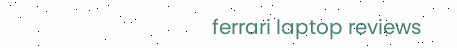ferrari laptop reviews